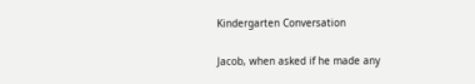Kindergarten Conversation

Jacob, when asked if he made any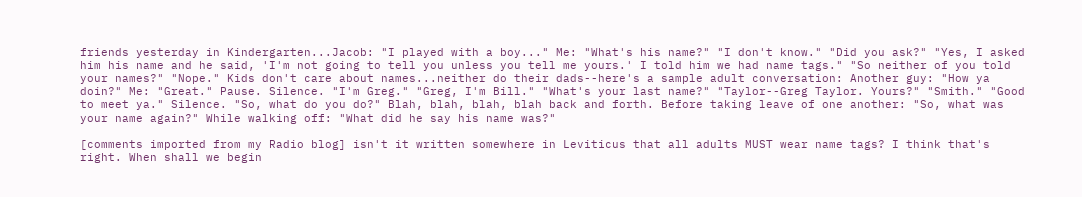friends yesterday in Kindergarten...Jacob: "I played with a boy..." Me: "What's his name?" "I don't know." "Did you ask?" "Yes, I asked him his name and he said, 'I'm not going to tell you unless you tell me yours.' I told him we had name tags." "So neither of you told your names?" "Nope." Kids don't care about names...neither do their dads--here's a sample adult conversation: Another guy: "How ya doin?" Me: "Great." Pause. Silence. "I'm Greg." "Greg, I'm Bill." "What's your last name?" "Taylor--Greg Taylor. Yours?" "Smith." "Good to meet ya." Silence. "So, what do you do?" Blah, blah, blah, blah back and forth. Before taking leave of one another: "So, what was your name again?" While walking off: "What did he say his name was?"

[comments imported from my Radio blog] isn't it written somewhere in Leviticus that all adults MUST wear name tags? I think that's right. When shall we begin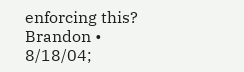enforcing this? Brandon • 8/18/04;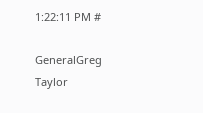1:22:11 PM #

GeneralGreg Taylor